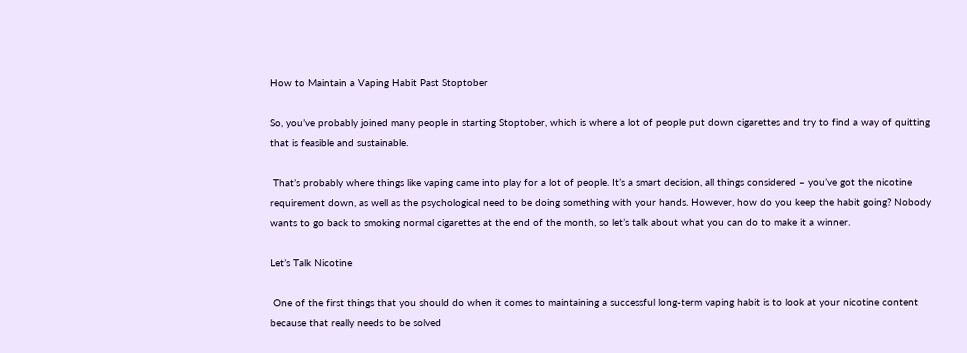How to Maintain a Vaping Habit Past Stoptober

So, you’ve probably joined many people in starting Stoptober, which is where a lot of people put down cigarettes and try to find a way of quitting that is feasible and sustainable.

 That’s probably where things like vaping came into play for a lot of people. It’s a smart decision, all things considered – you’ve got the nicotine requirement down, as well as the psychological need to be doing something with your hands. However, how do you keep the habit going? Nobody wants to go back to smoking normal cigarettes at the end of the month, so let’s talk about what you can do to make it a winner.

Let’s Talk Nicotine

 One of the first things that you should do when it comes to maintaining a successful long-term vaping habit is to look at your nicotine content because that really needs to be solved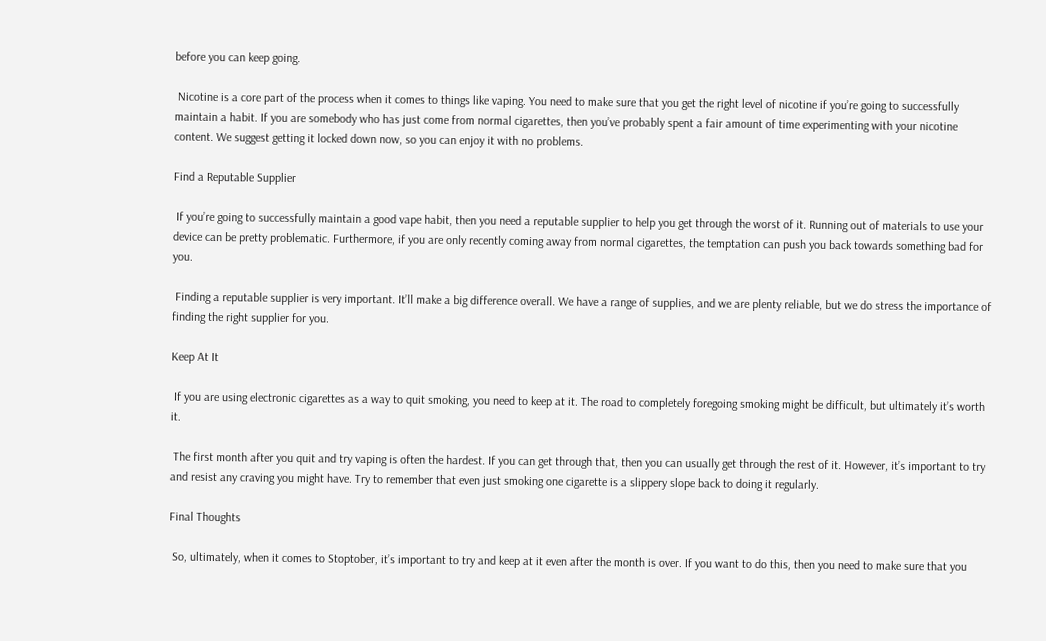before you can keep going.

 Nicotine is a core part of the process when it comes to things like vaping. You need to make sure that you get the right level of nicotine if you’re going to successfully maintain a habit. If you are somebody who has just come from normal cigarettes, then you’ve probably spent a fair amount of time experimenting with your nicotine content. We suggest getting it locked down now, so you can enjoy it with no problems.

Find a Reputable Supplier

 If you’re going to successfully maintain a good vape habit, then you need a reputable supplier to help you get through the worst of it. Running out of materials to use your device can be pretty problematic. Furthermore, if you are only recently coming away from normal cigarettes, the temptation can push you back towards something bad for you.

 Finding a reputable supplier is very important. It’ll make a big difference overall. We have a range of supplies, and we are plenty reliable, but we do stress the importance of finding the right supplier for you.

Keep At It

 If you are using electronic cigarettes as a way to quit smoking, you need to keep at it. The road to completely foregoing smoking might be difficult, but ultimately it’s worth it.

 The first month after you quit and try vaping is often the hardest. If you can get through that, then you can usually get through the rest of it. However, it’s important to try and resist any craving you might have. Try to remember that even just smoking one cigarette is a slippery slope back to doing it regularly.

Final Thoughts

 So, ultimately, when it comes to Stoptober, it’s important to try and keep at it even after the month is over. If you want to do this, then you need to make sure that you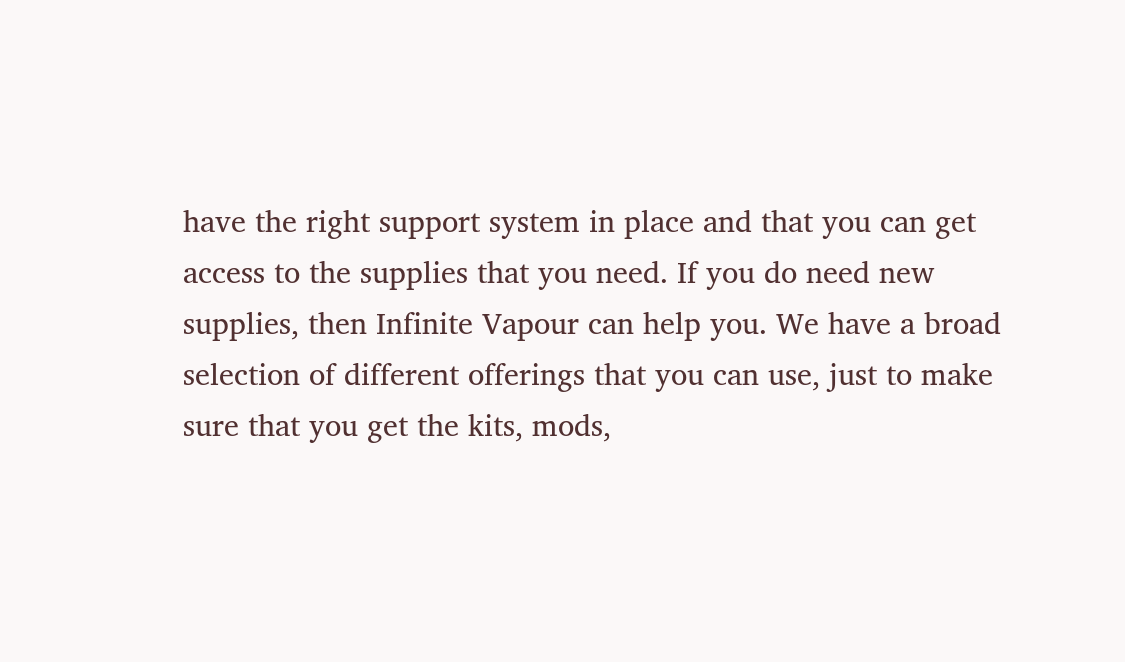have the right support system in place and that you can get access to the supplies that you need. If you do need new supplies, then Infinite Vapour can help you. We have a broad selection of different offerings that you can use, just to make sure that you get the kits, mods,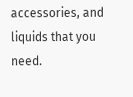accessories, and liquids that you need.